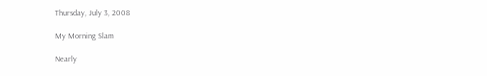Thursday, July 3, 2008

My Morning Slam

Nearly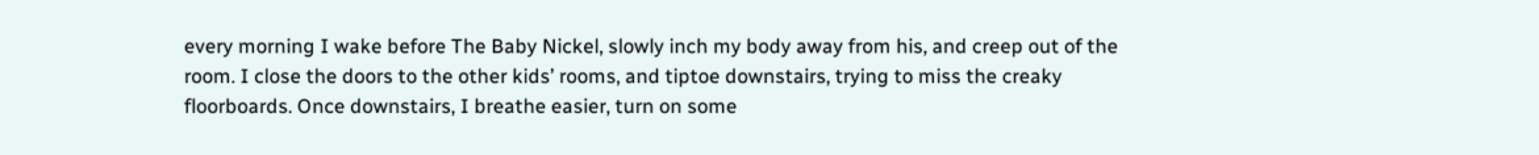every morning I wake before The Baby Nickel, slowly inch my body away from his, and creep out of the room. I close the doors to the other kids’ rooms, and tiptoe downstairs, trying to miss the creaky floorboards. Once downstairs, I breathe easier, turn on some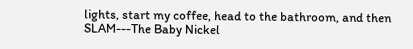lights, start my coffee, head to the bathroom, and then SLAM---The Baby Nickel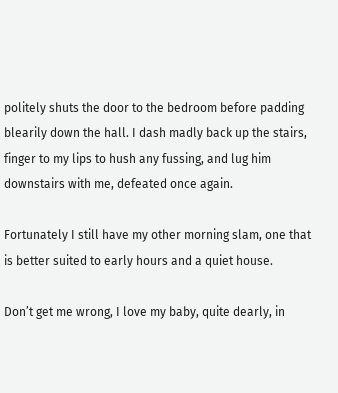politely shuts the door to the bedroom before padding blearily down the hall. I dash madly back up the stairs, finger to my lips to hush any fussing, and lug him downstairs with me, defeated once again.

Fortunately I still have my other morning slam, one that is better suited to early hours and a quiet house.

Don’t get me wrong, I love my baby, quite dearly, in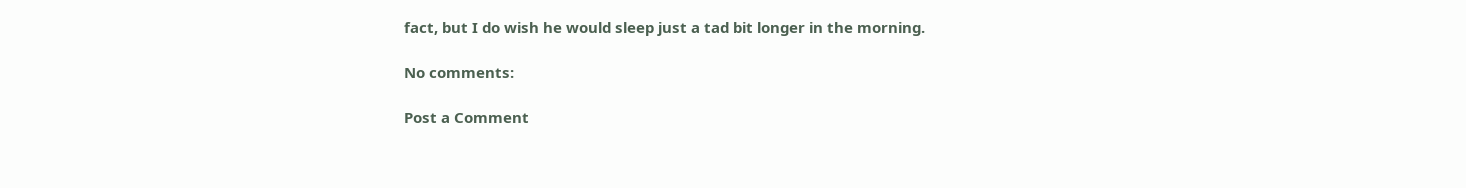fact, but I do wish he would sleep just a tad bit longer in the morning.

No comments:

Post a Comment